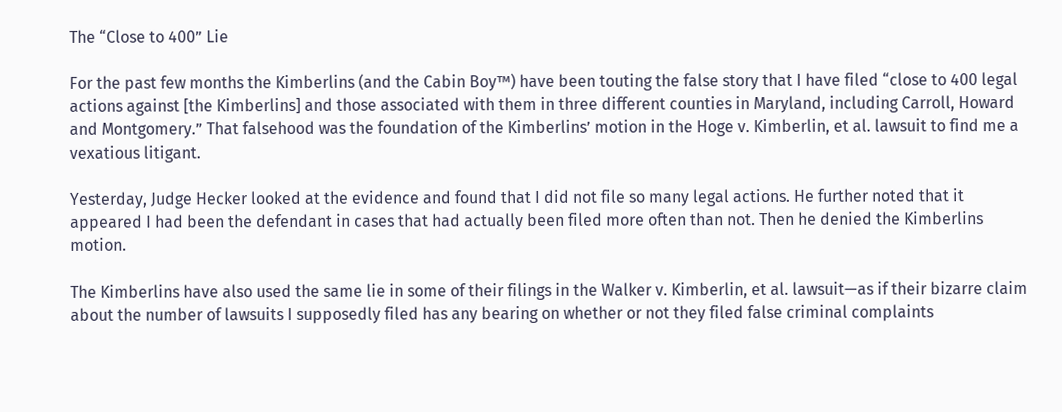The “Close to 400” Lie

For the past few months the Kimberlins (and the Cabin Boy™) have been touting the false story that I have filed “close to 400 legal actions against [the Kimberlins] and those associated with them in three different counties in Maryland, including Carroll, Howard and Montgomery.” That falsehood was the foundation of the Kimberlins’ motion in the Hoge v. Kimberlin, et al. lawsuit to find me a vexatious litigant.

Yesterday, Judge Hecker looked at the evidence and found that I did not file so many legal actions. He further noted that it appeared I had been the defendant in cases that had actually been filed more often than not. Then he denied the Kimberlins motion.

The Kimberlins have also used the same lie in some of their filings in the Walker v. Kimberlin, et al. lawsuit—as if their bizarre claim about the number of lawsuits I supposedly filed has any bearing on whether or not they filed false criminal complaints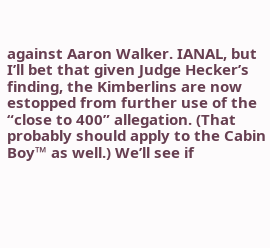against Aaron Walker. IANAL, but I’ll bet that given Judge Hecker’s finding, the Kimberlins are now estopped from further use of the “close to 400” allegation. (That probably should apply to the Cabin Boy™ as well.) We’ll see if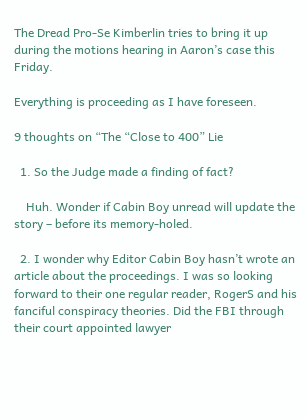The Dread Pro-Se Kimberlin tries to bring it up during the motions hearing in Aaron’s case this Friday.

Everything is proceeding as I have foreseen.

9 thoughts on “The “Close to 400” Lie

  1. So the Judge made a finding of fact?

    Huh. Wonder if Cabin Boy unread will update the story – before its memory-holed.

  2. I wonder why Editor Cabin Boy hasn’t wrote an article about the proceedings. I was so looking forward to their one regular reader, RogerS and his fanciful conspiracy theories. Did the FBI through their court appointed lawyer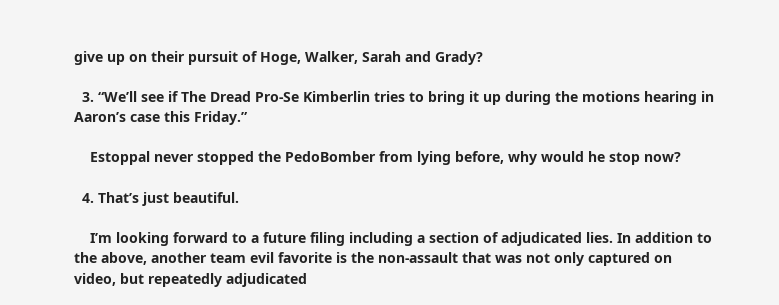give up on their pursuit of Hoge, Walker, Sarah and Grady?

  3. “We’ll see if The Dread Pro-Se Kimberlin tries to bring it up during the motions hearing in Aaron’s case this Friday.”

    Estoppal never stopped the PedoBomber from lying before, why would he stop now?

  4. That’s just beautiful.

    I’m looking forward to a future filing including a section of adjudicated lies. In addition to the above, another team evil favorite is the non-assault that was not only captured on video, but repeatedly adjudicated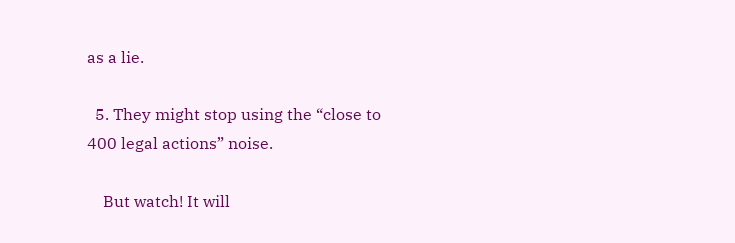as a lie.

  5. They might stop using the “close to 400 legal actions” noise.

    But watch! It will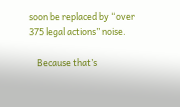soon be replaced by “over 375 legal actions” noise.

    Because that’s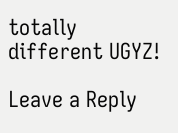totally different UGYZ!

Leave a Reply